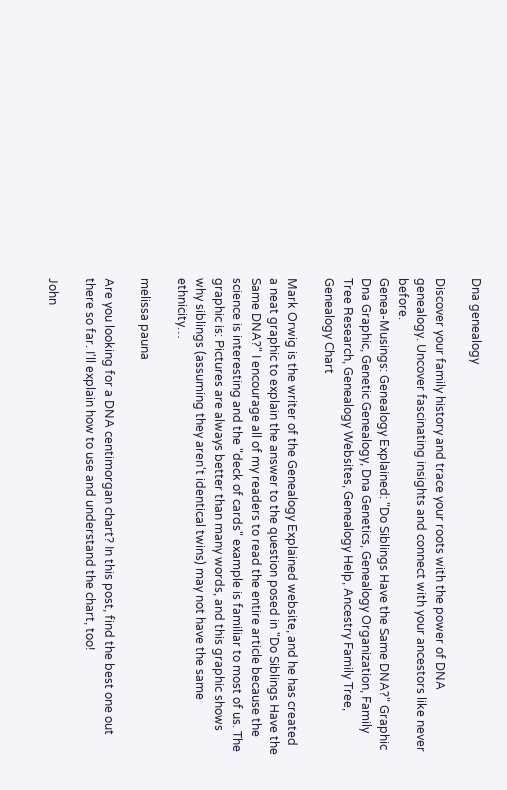Dna genealogy

Discover your family history and trace your roots with the power of DNA genealogy. Uncover fascinating insights and connect with your ancestors like never before.
Genea-Musings: Genealogy Explained: "Do Siblings Have the Same DNA?" Graphic Dna Graphic, Genetic Genealogy, Dna Genetics, Genealogy Organization, Family Tree Research, Genealogy Websites, Genealogy Help, Ancestry Family Tree, Genealogy Chart

Mark Orwig is the writer of the Genealogy Explained website, and he has created a neat graphic to explain the answer to the question posed in "Do Siblings Have the Same DNA?" I encourage all of my readers to read the entire article because the science is interesting and the "deck of cards" example is familiar to most of us. The graphic is: Pictures are always better than many words, and this graphic shows why siblings (assuming they aren't identical twins) may not have the same ethnicity…

melissa pauna

Are you looking for a DNA centimorgan chart? In this post, find the best one out there so far. I'll explain how to use and understand the chart, too!

John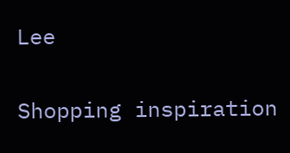Lee

Shopping inspiration